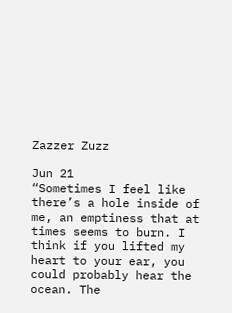Zazzer Zuzz

Jun 21
“Sometimes I feel like there’s a hole inside of me, an emptiness that at times seems to burn. I think if you lifted my heart to your ear, you could probably hear the ocean. The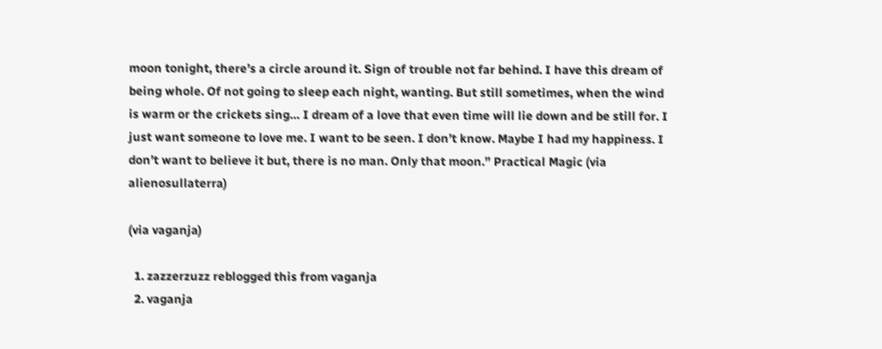moon tonight, there’s a circle around it. Sign of trouble not far behind. I have this dream of being whole. Of not going to sleep each night, wanting. But still sometimes, when the wind is warm or the crickets sing… I dream of a love that even time will lie down and be still for. I just want someone to love me. I want to be seen. I don’t know. Maybe I had my happiness. I don’t want to believe it but, there is no man. Only that moon.” Practical Magic (via alienosullaterra)

(via vaganja)

  1. zazzerzuzz reblogged this from vaganja
  2. vaganja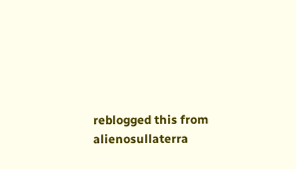reblogged this from alienosullaterra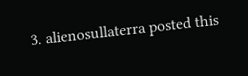3. alienosullaterra posted this